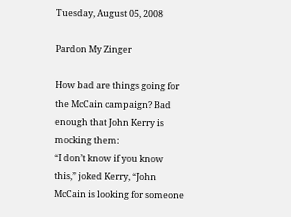Tuesday, August 05, 2008

Pardon My Zinger

How bad are things going for the McCain campaign? Bad enough that John Kerry is mocking them:
“I don’t know if you know this,” joked Kerry, “John McCain is looking for someone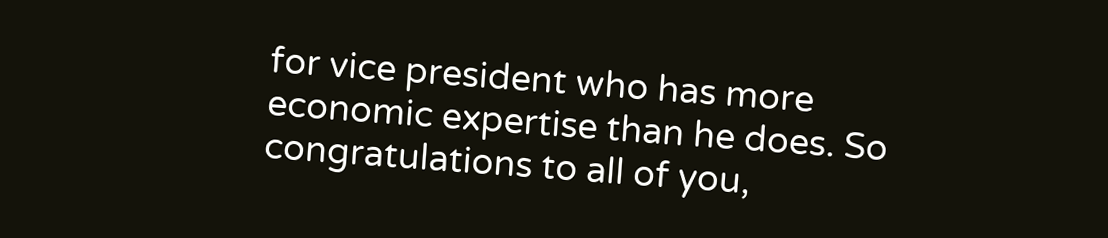for vice president who has more economic expertise than he does. So congratulations to all of you,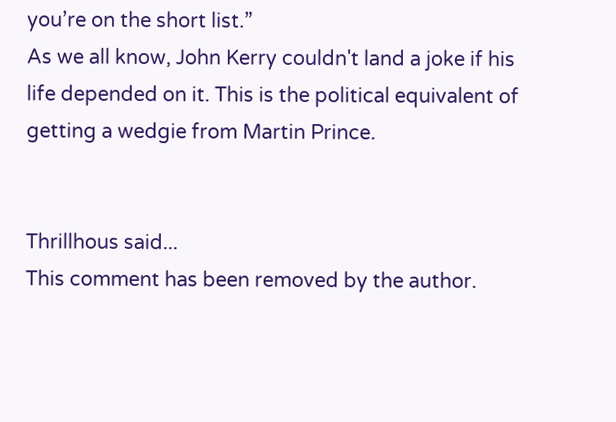you’re on the short list.”
As we all know, John Kerry couldn't land a joke if his life depended on it. This is the political equivalent of getting a wedgie from Martin Prince.


Thrillhous said...
This comment has been removed by the author.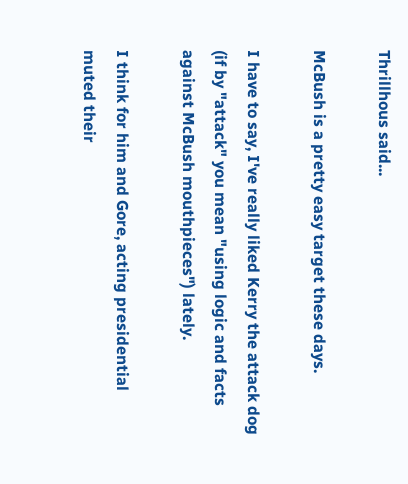Thrillhous said...

McBush is a pretty easy target these days.

I have to say, I've really liked Kerry the attack dog (if by "attack" you mean "using logic and facts against McBush mouthpieces") lately.

I think for him and Gore, acting presidential muted their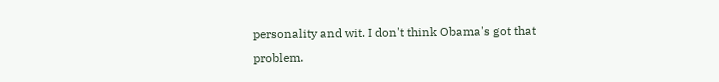personality and wit. I don't think Obama's got that problem.